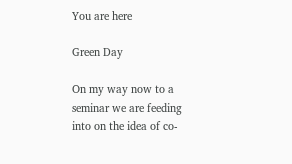You are here

Green Day

On my way now to a seminar we are feeding into on the idea of co-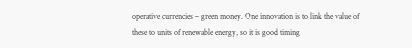operative currencies – green money. One innovation is to link the value of these to units of renewable energy, so it is good timing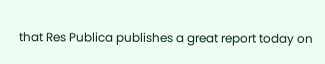that Res Publica publishes a great report today on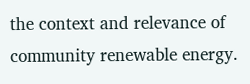the context and relevance of community renewable energy.